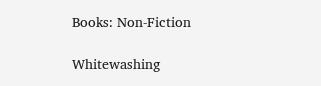Books: Non-Fiction

Whitewashing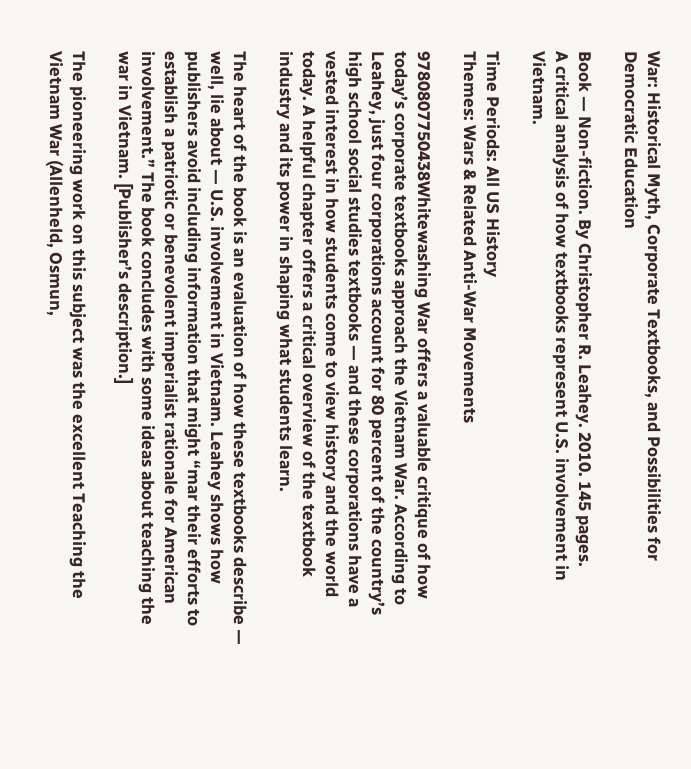War: Historical Myth, Corporate Textbooks, and Possibilities for Democratic Education

Book — Non-fiction. By Christopher R. Leahey. 2010. 145 pages.
A critical analysis of how textbooks represent U.S. involvement in Vietnam.

Time Periods: All US History
Themes: Wars & Related Anti-War Movements

9780807750438Whitewashing War offers a valuable critique of how today’s corporate textbooks approach the Vietnam War. According to Leahey, just four corporations account for 80 percent of the country’s high school social studies textbooks — and these corporations have a vested interest in how students come to view history and the world today. A helpful chapter offers a critical overview of the textbook industry and its power in shaping what students learn.

The heart of the book is an evaluation of how these textbooks describe — well, lie about — U.S. involvement in Vietnam. Leahey shows how publishers avoid including information that might “mar their efforts to establish a patriotic or benevolent imperialist rationale for American involvement.” The book concludes with some ideas about teaching the war in Vietnam. [Publisher’s description.]

The pioneering work on this subject was the excellent Teaching the Vietnam War (Allenheld, Osmun,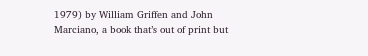1979) by William Griffen and John Marciano, a book that’s out of print but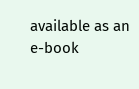available as an e-book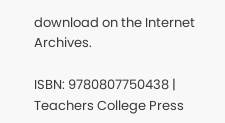download on the Internet Archives.

ISBN: 9780807750438 | Teachers College Press